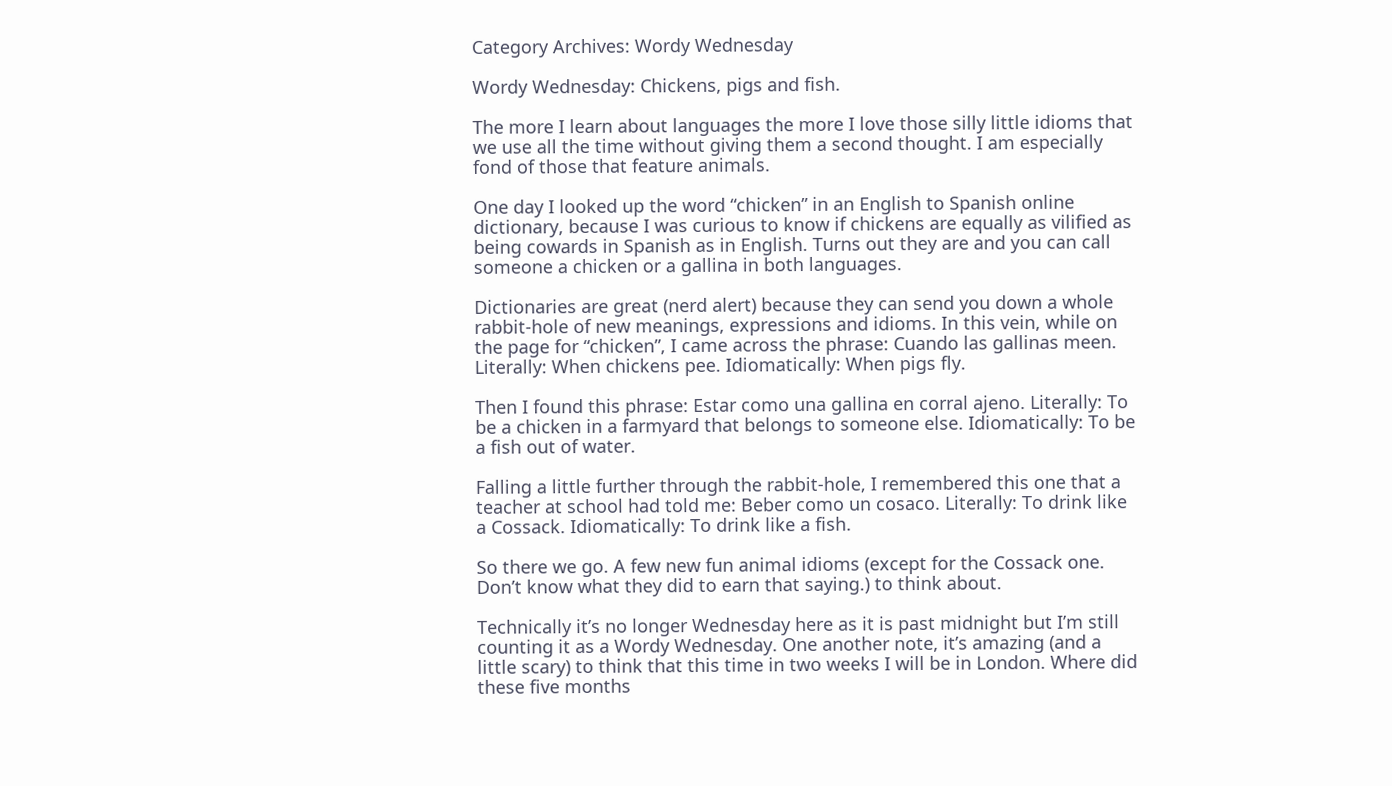Category Archives: Wordy Wednesday

Wordy Wednesday: Chickens, pigs and fish.

The more I learn about languages the more I love those silly little idioms that we use all the time without giving them a second thought. I am especially fond of those that feature animals.

One day I looked up the word “chicken” in an English to Spanish online dictionary, because I was curious to know if chickens are equally as vilified as being cowards in Spanish as in English. Turns out they are and you can call someone a chicken or a gallina in both languages.

Dictionaries are great (nerd alert) because they can send you down a whole rabbit-hole of new meanings, expressions and idioms. In this vein, while on the page for “chicken”, I came across the phrase: Cuando las gallinas meen. Literally: When chickens pee. Idiomatically: When pigs fly.

Then I found this phrase: Estar como una gallina en corral ajeno. Literally: To be a chicken in a farmyard that belongs to someone else. Idiomatically: To be a fish out of water.

Falling a little further through the rabbit-hole, I remembered this one that a teacher at school had told me: Beber como un cosaco. Literally: To drink like a Cossack. Idiomatically: To drink like a fish.

So there we go. A few new fun animal idioms (except for the Cossack one. Don’t know what they did to earn that saying.) to think about.

Technically it’s no longer Wednesday here as it is past midnight but I’m still counting it as a Wordy Wednesday. One another note, it’s amazing (and a little scary) to think that this time in two weeks I will be in London. Where did these five months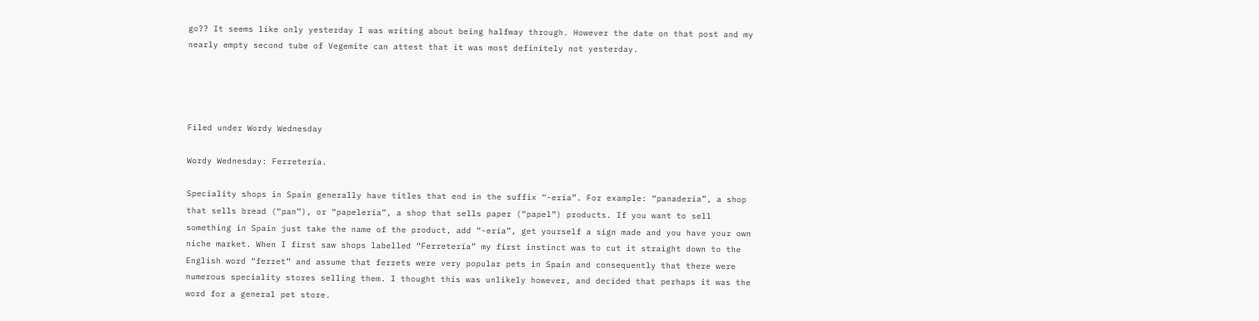go?? It seems like only yesterday I was writing about being halfway through. However the date on that post and my nearly empty second tube of Vegemite can attest that it was most definitely not yesterday.




Filed under Wordy Wednesday

Wordy Wednesday: Ferretería.

Speciality shops in Spain generally have titles that end in the suffix “-ería”. For example: “panadería”, a shop that sells bread (“pan”), or “papelería”, a shop that sells paper (“papel”) products. If you want to sell something in Spain just take the name of the product, add “-ería”, get yourself a sign made and you have your own niche market. When I first saw shops labelled “Ferretería” my first instinct was to cut it straight down to the English word “ferret” and assume that ferrets were very popular pets in Spain and consequently that there were numerous speciality stores selling them. I thought this was unlikely however, and decided that perhaps it was the word for a general pet store.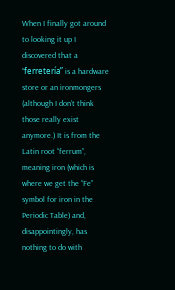When I finally got around to looking it up I discovered that a “ferretería” is a hardware store or an ironmongers (although I don’t think those really exist anymore.) It is from the Latin root “ferrum”, meaning iron (which is where we get the “Fe” symbol for iron in the Periodic Table) and, disappointingly, has nothing to do with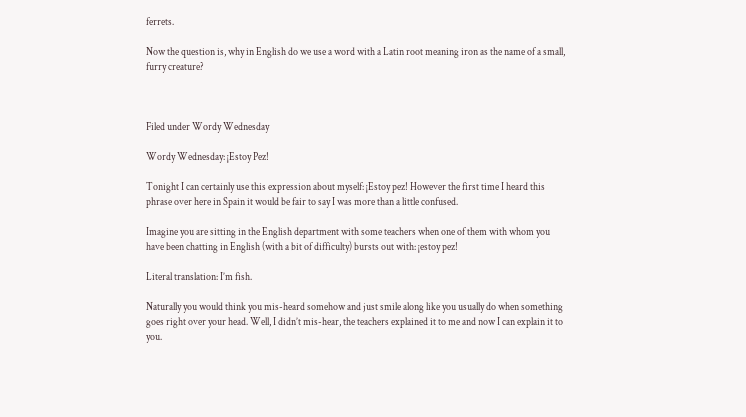ferrets.

Now the question is, why in English do we use a word with a Latin root meaning iron as the name of a small, furry creature?



Filed under Wordy Wednesday

Wordy Wednesday: ¡Estoy Pez!

Tonight I can certainly use this expression about myself: ¡Estoy pez! However the first time I heard this phrase over here in Spain it would be fair to say I was more than a little confused.

Imagine you are sitting in the English department with some teachers when one of them with whom you have been chatting in English (with a bit of difficulty) bursts out with: ¡estoy pez!

Literal translation: I’m fish.

Naturally you would think you mis-heard somehow and just smile along like you usually do when something goes right over your head. Well, I didn’t mis-hear, the teachers explained it to me and now I can explain it to you.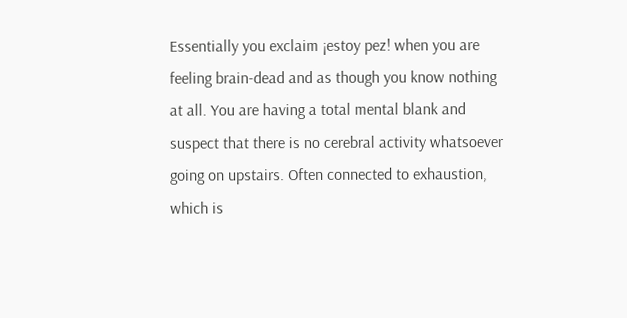Essentially you exclaim ¡estoy pez! when you are feeling brain-dead and as though you know nothing at all. You are having a total mental blank and suspect that there is no cerebral activity whatsoever going on upstairs. Often connected to exhaustion, which is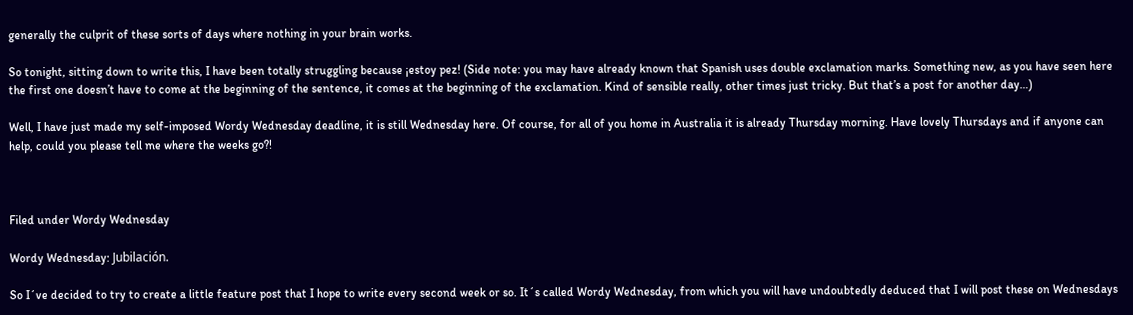generally the culprit of these sorts of days where nothing in your brain works.

So tonight, sitting down to write this, I have been totally struggling because ¡estoy pez! (Side note: you may have already known that Spanish uses double exclamation marks. Something new, as you have seen here the first one doesn’t have to come at the beginning of the sentence, it comes at the beginning of the exclamation. Kind of sensible really, other times just tricky. But that’s a post for another day…)

Well, I have just made my self-imposed Wordy Wednesday deadline, it is still Wednesday here. Of course, for all of you home in Australia it is already Thursday morning. Have lovely Thursdays and if anyone can help, could you please tell me where the weeks go?!



Filed under Wordy Wednesday

Wordy Wednesday: Jubilación.

So I´ve decided to try to create a little feature post that I hope to write every second week or so. It´s called Wordy Wednesday, from which you will have undoubtedly deduced that I will post these on Wednesdays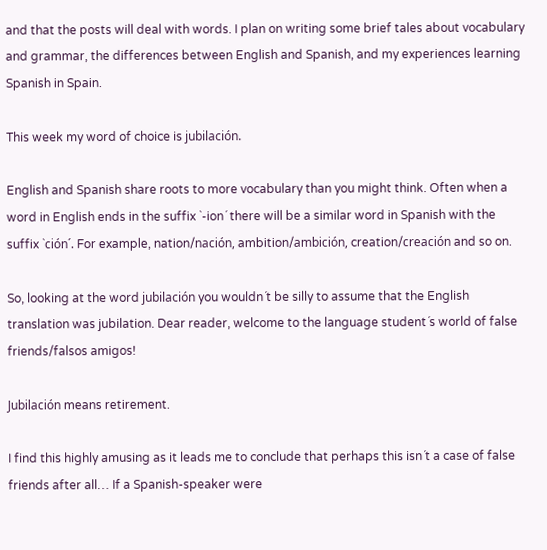and that the posts will deal with words. I plan on writing some brief tales about vocabulary and grammar, the differences between English and Spanish, and my experiences learning Spanish in Spain.

This week my word of choice is jubilación.

English and Spanish share roots to more vocabulary than you might think. Often when a word in English ends in the suffix `-ion´ there will be a similar word in Spanish with the suffix `ción´. For example, nation/nación, ambition/ambición, creation/creación and so on.

So, looking at the word jubilación you wouldn´t be silly to assume that the English translation was jubilation. Dear reader, welcome to the language student´s world of false friends/falsos amigos!

Jubilación means retirement.

I find this highly amusing as it leads me to conclude that perhaps this isn´t a case of false friends after all… If a Spanish-speaker were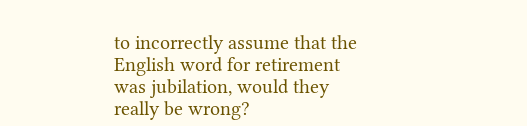to incorrectly assume that the English word for retirement was jubilation, would they really be wrong?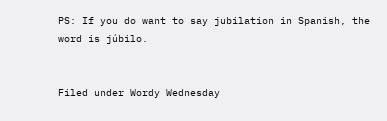PS: If you do want to say jubilation in Spanish, the word is júbilo.


Filed under Wordy Wednesday